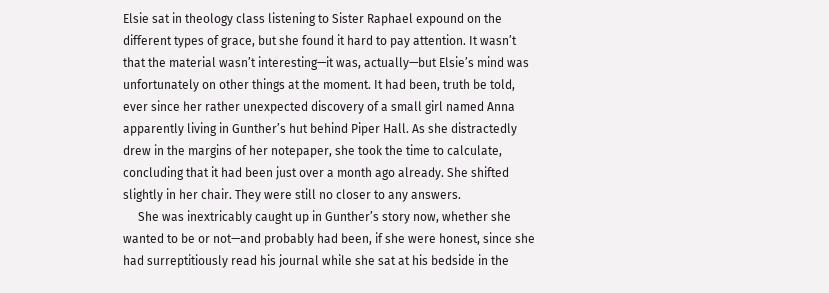Elsie sat in theology class listening to Sister Raphael expound on the different types of grace, but she found it hard to pay attention. It wasn’t that the material wasn’t interesting—it was, actually—but Elsie’s mind was unfortunately on other things at the moment. It had been, truth be told, ever since her rather unexpected discovery of a small girl named Anna apparently living in Gunther’s hut behind Piper Hall. As she distractedly drew in the margins of her notepaper, she took the time to calculate, concluding that it had been just over a month ago already. She shifted slightly in her chair. They were still no closer to any answers.
     She was inextricably caught up in Gunther’s story now, whether she wanted to be or not—and probably had been, if she were honest, since she had surreptitiously read his journal while she sat at his bedside in the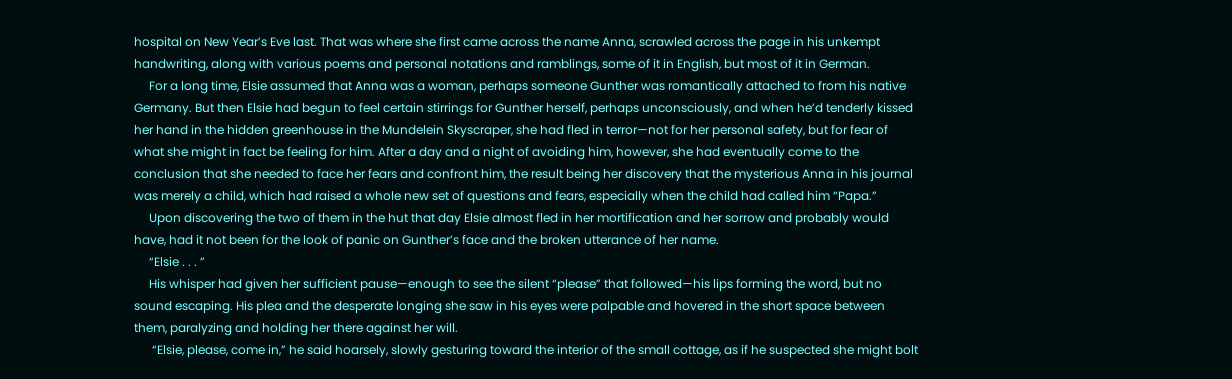hospital on New Year’s Eve last. That was where she first came across the name Anna, scrawled across the page in his unkempt handwriting, along with various poems and personal notations and ramblings, some of it in English, but most of it in German.
     For a long time, Elsie assumed that Anna was a woman, perhaps someone Gunther was romantically attached to from his native Germany. But then Elsie had begun to feel certain stirrings for Gunther herself, perhaps unconsciously, and when he’d tenderly kissed her hand in the hidden greenhouse in the Mundelein Skyscraper, she had fled in terror—not for her personal safety, but for fear of what she might in fact be feeling for him. After a day and a night of avoiding him, however, she had eventually come to the conclusion that she needed to face her fears and confront him, the result being her discovery that the mysterious Anna in his journal was merely a child, which had raised a whole new set of questions and fears, especially when the child had called him “Papa.”
     Upon discovering the two of them in the hut that day Elsie almost fled in her mortification and her sorrow and probably would have, had it not been for the look of panic on Gunther’s face and the broken utterance of her name.
     “Elsie . . . ”
     His whisper had given her sufficient pause—enough to see the silent “please” that followed—his lips forming the word, but no sound escaping. His plea and the desperate longing she saw in his eyes were palpable and hovered in the short space between them, paralyzing and holding her there against her will.
      “Elsie, please, come in,” he said hoarsely, slowly gesturing toward the interior of the small cottage, as if he suspected she might bolt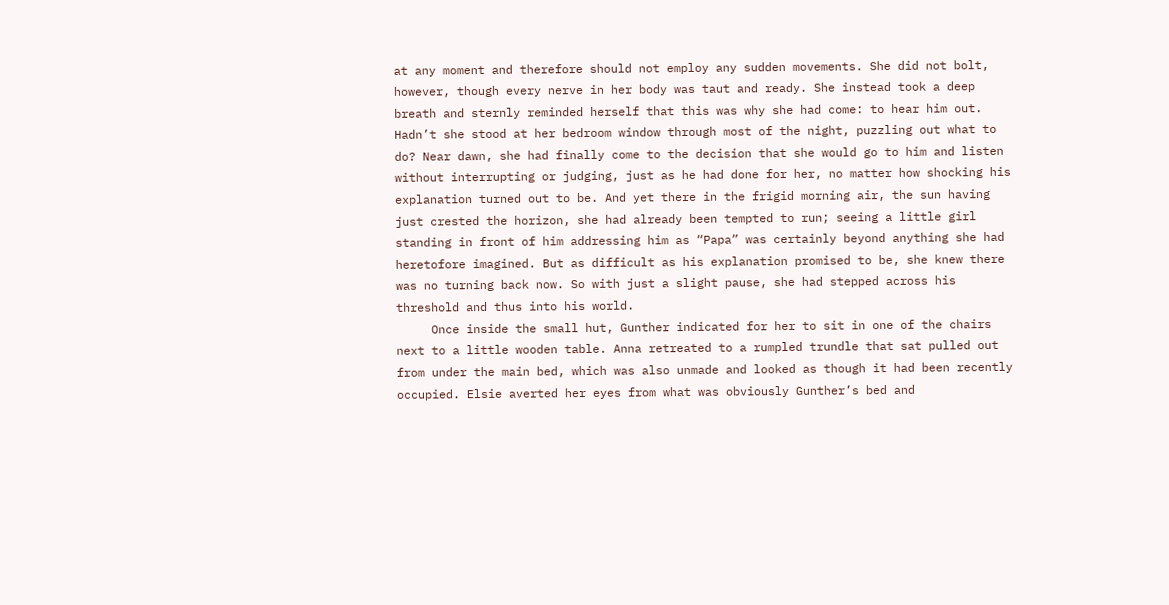at any moment and therefore should not employ any sudden movements. She did not bolt, however, though every nerve in her body was taut and ready. She instead took a deep breath and sternly reminded herself that this was why she had come: to hear him out. Hadn’t she stood at her bedroom window through most of the night, puzzling out what to do? Near dawn, she had finally come to the decision that she would go to him and listen without interrupting or judging, just as he had done for her, no matter how shocking his explanation turned out to be. And yet there in the frigid morning air, the sun having just crested the horizon, she had already been tempted to run; seeing a little girl standing in front of him addressing him as “Papa” was certainly beyond anything she had heretofore imagined. But as difficult as his explanation promised to be, she knew there was no turning back now. So with just a slight pause, she had stepped across his threshold and thus into his world.
     Once inside the small hut, Gunther indicated for her to sit in one of the chairs next to a little wooden table. Anna retreated to a rumpled trundle that sat pulled out from under the main bed, which was also unmade and looked as though it had been recently occupied. Elsie averted her eyes from what was obviously Gunther’s bed and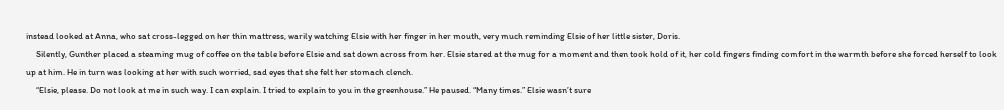instead looked at Anna, who sat cross-legged on her thin mattress, warily watching Elsie with her finger in her mouth, very much reminding Elsie of her little sister, Doris.
     Silently, Gunther placed a steaming mug of coffee on the table before Elsie and sat down across from her. Elsie stared at the mug for a moment and then took hold of it, her cold fingers finding comfort in the warmth before she forced herself to look up at him. He in turn was looking at her with such worried, sad eyes that she felt her stomach clench.
     “Elsie, please. Do not look at me in such way. I can explain. I tried to explain to you in the greenhouse.” He paused. “Many times.” Elsie wasn’t sure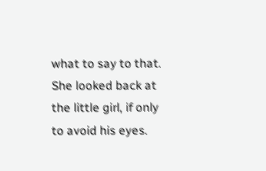what to say to that. She looked back at the little girl, if only to avoid his eyes.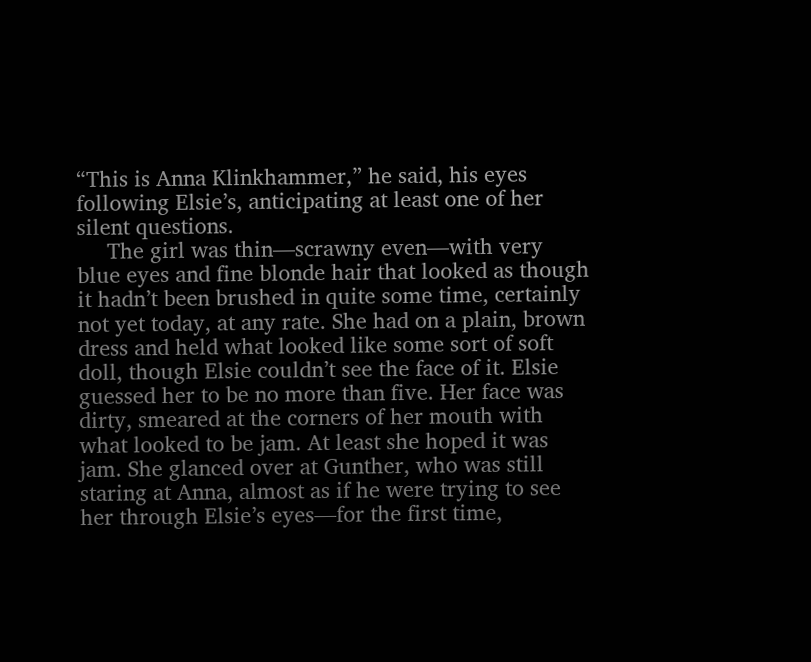“This is Anna Klinkhammer,” he said, his eyes following Elsie’s, anticipating at least one of her silent questions.
     The girl was thin—scrawny even—with very blue eyes and fine blonde hair that looked as though it hadn’t been brushed in quite some time, certainly not yet today, at any rate. She had on a plain, brown dress and held what looked like some sort of soft doll, though Elsie couldn’t see the face of it. Elsie guessed her to be no more than five. Her face was dirty, smeared at the corners of her mouth with what looked to be jam. At least she hoped it was jam. She glanced over at Gunther, who was still staring at Anna, almost as if he were trying to see her through Elsie’s eyes—for the first time,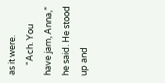as it were.
     “Ach. You have jam, Anna,” he said. He stood up and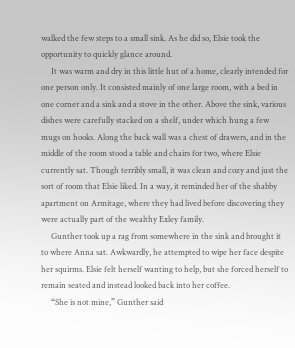walked the few steps to a small sink. As he did so, Elsie took the opportunity to quickly glance around.
     It was warm and dry in this little hut of a home, clearly intended for one person only. It consisted mainly of one large room, with a bed in one corner and a sink and a stove in the other. Above the sink, various dishes were carefully stacked on a shelf, under which hung a few mugs on hooks. Along the back wall was a chest of drawers, and in the middle of the room stood a table and chairs for two, where Elsie currently sat. Though terribly small, it was clean and cozy and just the sort of room that Elsie liked. In a way, it reminded her of the shabby apartment on Armitage, where they had lived before discovering they were actually part of the wealthy Exley family.
     Gunther took up a rag from somewhere in the sink and brought it to where Anna sat. Awkwardly, he attempted to wipe her face despite her squirms. Elsie felt herself wanting to help, but she forced herself to remain seated and instead looked back into her coffee.
     “She is not mine,” Gunther said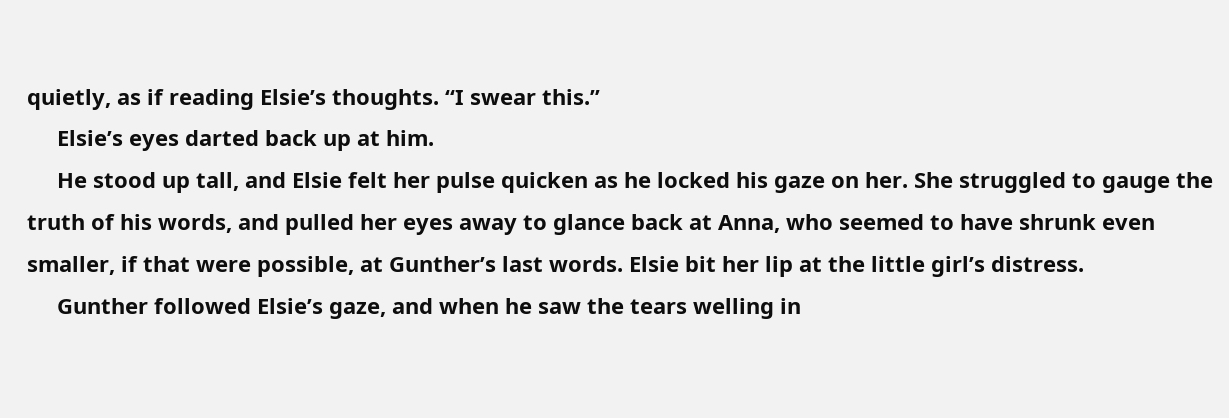quietly, as if reading Elsie’s thoughts. “I swear this.”
     Elsie’s eyes darted back up at him.
     He stood up tall, and Elsie felt her pulse quicken as he locked his gaze on her. She struggled to gauge the truth of his words, and pulled her eyes away to glance back at Anna, who seemed to have shrunk even smaller, if that were possible, at Gunther’s last words. Elsie bit her lip at the little girl’s distress.
     Gunther followed Elsie’s gaze, and when he saw the tears welling in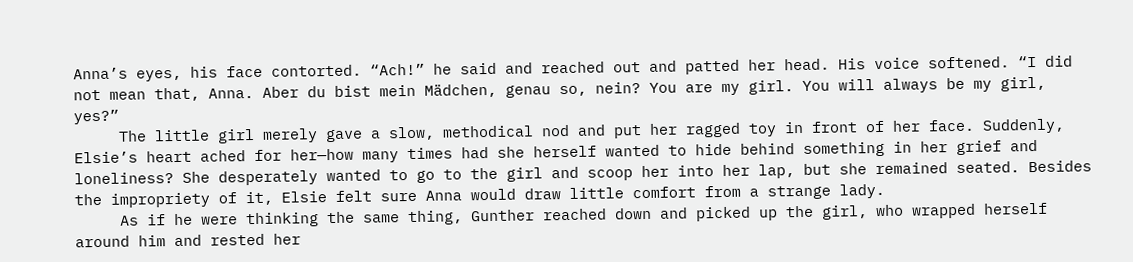Anna’s eyes, his face contorted. “Ach!” he said and reached out and patted her head. His voice softened. “I did not mean that, Anna. Aber du bist mein Mädchen, genau so, nein? You are my girl. You will always be my girl, yes?”
     The little girl merely gave a slow, methodical nod and put her ragged toy in front of her face. Suddenly, Elsie’s heart ached for her—how many times had she herself wanted to hide behind something in her grief and loneliness? She desperately wanted to go to the girl and scoop her into her lap, but she remained seated. Besides the impropriety of it, Elsie felt sure Anna would draw little comfort from a strange lady.
     As if he were thinking the same thing, Gunther reached down and picked up the girl, who wrapped herself around him and rested her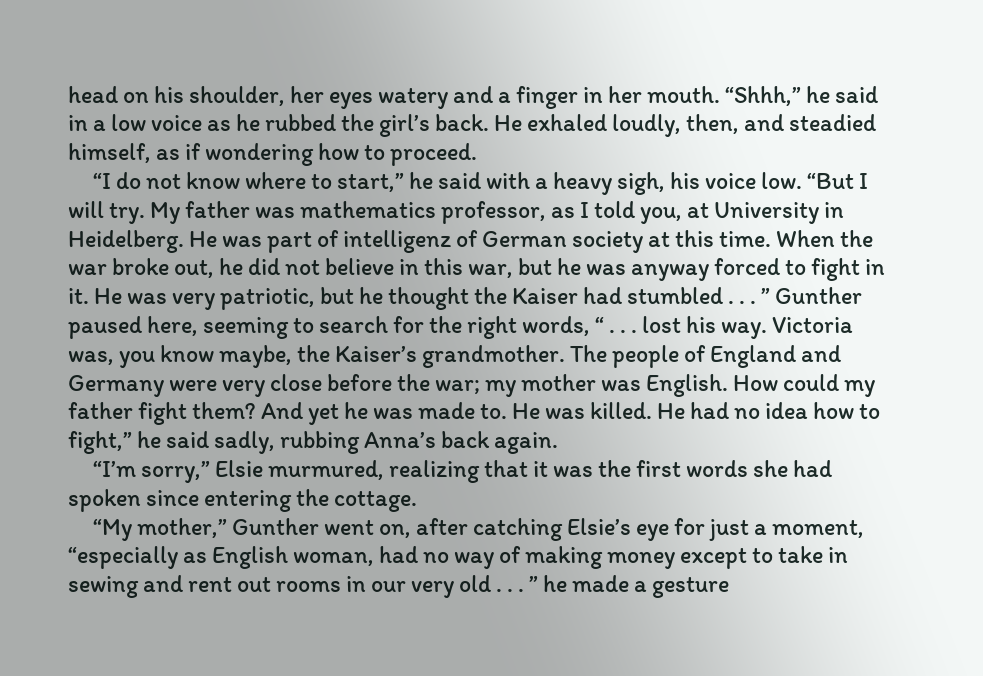head on his shoulder, her eyes watery and a finger in her mouth. “Shhh,” he said in a low voice as he rubbed the girl’s back. He exhaled loudly, then, and steadied himself, as if wondering how to proceed.
     “I do not know where to start,” he said with a heavy sigh, his voice low. “But I will try. My father was mathematics professor, as I told you, at University in Heidelberg. He was part of intelligenz of German society at this time. When the war broke out, he did not believe in this war, but he was anyway forced to fight in it. He was very patriotic, but he thought the Kaiser had stumbled . . . ” Gunther paused here, seeming to search for the right words, “ . . . lost his way. Victoria was, you know maybe, the Kaiser’s grandmother. The people of England and Germany were very close before the war; my mother was English. How could my father fight them? And yet he was made to. He was killed. He had no idea how to fight,” he said sadly, rubbing Anna’s back again.
     “I’m sorry,” Elsie murmured, realizing that it was the first words she had spoken since entering the cottage.
     “My mother,” Gunther went on, after catching Elsie’s eye for just a moment, “especially as English woman, had no way of making money except to take in sewing and rent out rooms in our very old . . . ” he made a gesture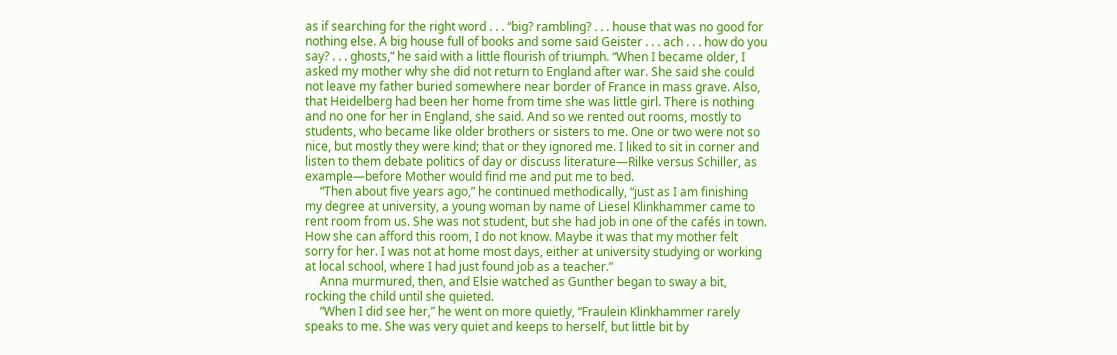as if searching for the right word . . . “big? rambling? . . . house that was no good for nothing else. A big house full of books and some said Geister . . . ach . . . how do you say? . . . ghosts,” he said with a little flourish of triumph. “When I became older, I asked my mother why she did not return to England after war. She said she could not leave my father buried somewhere near border of France in mass grave. Also, that Heidelberg had been her home from time she was little girl. There is nothing and no one for her in England, she said. And so we rented out rooms, mostly to students, who became like older brothers or sisters to me. One or two were not so nice, but mostly they were kind; that or they ignored me. I liked to sit in corner and listen to them debate politics of day or discuss literature—Rilke versus Schiller, as example—before Mother would find me and put me to bed.
     “Then about five years ago,” he continued methodically, “just as I am finishing my degree at university, a young woman by name of Liesel Klinkhammer came to rent room from us. She was not student, but she had job in one of the cafés in town. How she can afford this room, I do not know. Maybe it was that my mother felt sorry for her. I was not at home most days, either at university studying or working at local school, where I had just found job as a teacher.”
     Anna murmured, then, and Elsie watched as Gunther began to sway a bit, rocking the child until she quieted.
     “When I did see her,” he went on more quietly, “Fraulein Klinkhammer rarely speaks to me. She was very quiet and keeps to herself, but little bit by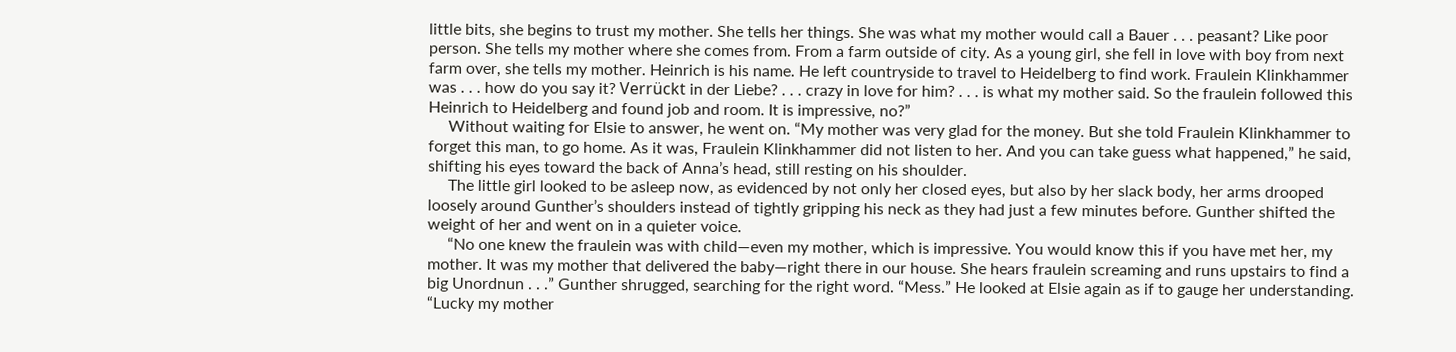little bits, she begins to trust my mother. She tells her things. She was what my mother would call a Bauer . . . peasant? Like poor person. She tells my mother where she comes from. From a farm outside of city. As a young girl, she fell in love with boy from next farm over, she tells my mother. Heinrich is his name. He left countryside to travel to Heidelberg to find work. Fraulein Klinkhammer was . . . how do you say it? Verrückt in der Liebe? . . . crazy in love for him? . . . is what my mother said. So the fraulein followed this Heinrich to Heidelberg and found job and room. It is impressive, no?”
     Without waiting for Elsie to answer, he went on. “My mother was very glad for the money. But she told Fraulein Klinkhammer to forget this man, to go home. As it was, Fraulein Klinkhammer did not listen to her. And you can take guess what happened,” he said, shifting his eyes toward the back of Anna’s head, still resting on his shoulder.
     The little girl looked to be asleep now, as evidenced by not only her closed eyes, but also by her slack body, her arms drooped loosely around Gunther’s shoulders instead of tightly gripping his neck as they had just a few minutes before. Gunther shifted the weight of her and went on in a quieter voice.
     “No one knew the fraulein was with child—even my mother, which is impressive. You would know this if you have met her, my mother. It was my mother that delivered the baby—right there in our house. She hears fraulein screaming and runs upstairs to find a big Unordnun . . .” Gunther shrugged, searching for the right word. “Mess.” He looked at Elsie again as if to gauge her understanding. “Lucky my mother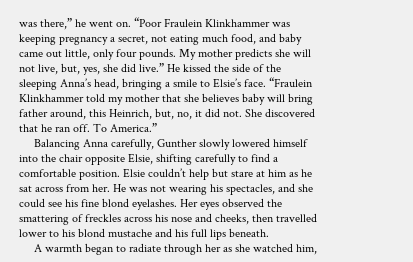was there,” he went on. “Poor Fraulein Klinkhammer was keeping pregnancy a secret, not eating much food, and baby came out little, only four pounds. My mother predicts she will not live, but, yes, she did live.” He kissed the side of the sleeping Anna’s head, bringing a smile to Elsie’s face. “Fraulein Klinkhammer told my mother that she believes baby will bring father around, this Heinrich, but, no, it did not. She discovered that he ran off. To America.”
     Balancing Anna carefully, Gunther slowly lowered himself into the chair opposite Elsie, shifting carefully to find a comfortable position. Elsie couldn’t help but stare at him as he sat across from her. He was not wearing his spectacles, and she could see his fine blond eyelashes. Her eyes observed the smattering of freckles across his nose and cheeks, then travelled lower to his blond mustache and his full lips beneath.
     A warmth began to radiate through her as she watched him,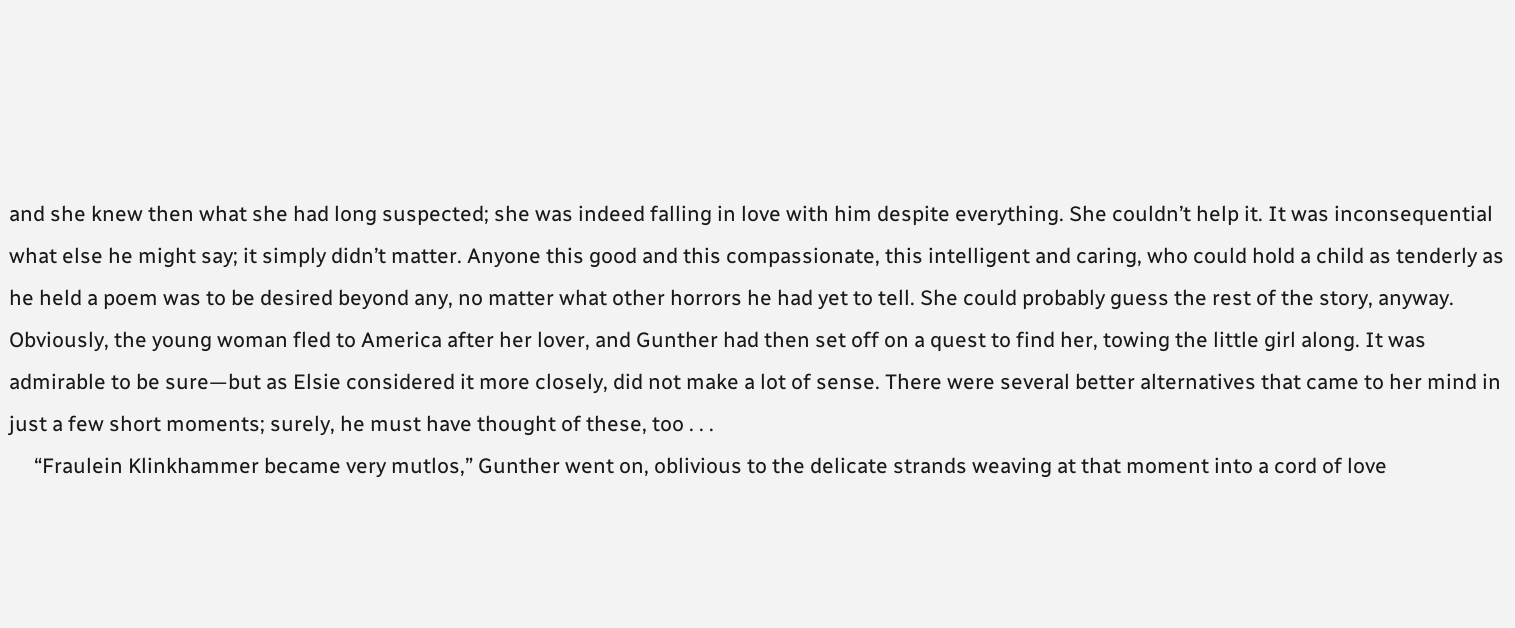and she knew then what she had long suspected; she was indeed falling in love with him despite everything. She couldn’t help it. It was inconsequential what else he might say; it simply didn’t matter. Anyone this good and this compassionate, this intelligent and caring, who could hold a child as tenderly as he held a poem was to be desired beyond any, no matter what other horrors he had yet to tell. She could probably guess the rest of the story, anyway. Obviously, the young woman fled to America after her lover, and Gunther had then set off on a quest to find her, towing the little girl along. It was admirable to be sure—but as Elsie considered it more closely, did not make a lot of sense. There were several better alternatives that came to her mind in just a few short moments; surely, he must have thought of these, too . . .
     “Fraulein Klinkhammer became very mutlos,” Gunther went on, oblivious to the delicate strands weaving at that moment into a cord of love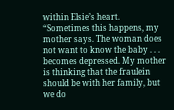within Elsie’s heart. “Sometimes this happens, my mother says. The woman does not want to know the baby . . . becomes depressed. My mother is thinking that the fraulein should be with her family, but we do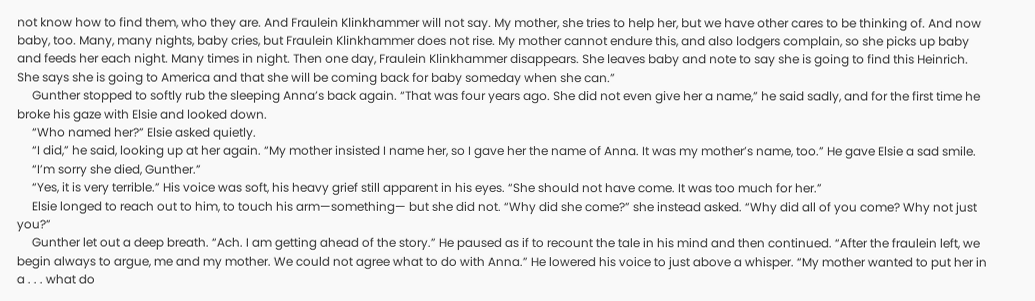not know how to find them, who they are. And Fraulein Klinkhammer will not say. My mother, she tries to help her, but we have other cares to be thinking of. And now baby, too. Many, many nights, baby cries, but Fraulein Klinkhammer does not rise. My mother cannot endure this, and also lodgers complain, so she picks up baby and feeds her each night. Many times in night. Then one day, Fraulein Klinkhammer disappears. She leaves baby and note to say she is going to find this Heinrich. She says she is going to America and that she will be coming back for baby someday when she can.”
     Gunther stopped to softly rub the sleeping Anna’s back again. “That was four years ago. She did not even give her a name,” he said sadly, and for the first time he broke his gaze with Elsie and looked down.
     “Who named her?” Elsie asked quietly.
     “I did,” he said, looking up at her again. “My mother insisted I name her, so I gave her the name of Anna. It was my mother’s name, too.” He gave Elsie a sad smile.
     “I’m sorry she died, Gunther.”
     “Yes, it is very terrible.” His voice was soft, his heavy grief still apparent in his eyes. “She should not have come. It was too much for her.”
     Elsie longed to reach out to him, to touch his arm—something— but she did not. “Why did she come?” she instead asked. “Why did all of you come? Why not just you?”
     Gunther let out a deep breath. “Ach. I am getting ahead of the story.” He paused as if to recount the tale in his mind and then continued. “After the fraulein left, we begin always to argue, me and my mother. We could not agree what to do with Anna.” He lowered his voice to just above a whisper. “My mother wanted to put her in a . . . what do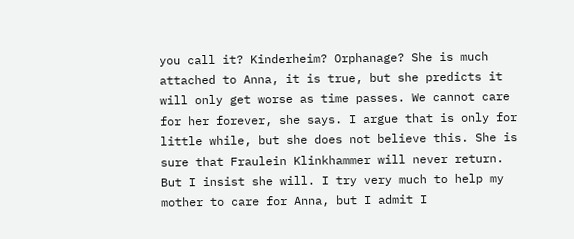you call it? Kinderheim? Orphanage? She is much attached to Anna, it is true, but she predicts it will only get worse as time passes. We cannot care for her forever, she says. I argue that is only for little while, but she does not believe this. She is sure that Fraulein Klinkhammer will never return. But I insist she will. I try very much to help my mother to care for Anna, but I admit I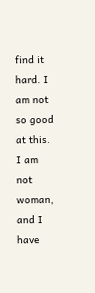find it hard. I am not so good at this. I am not woman, and I have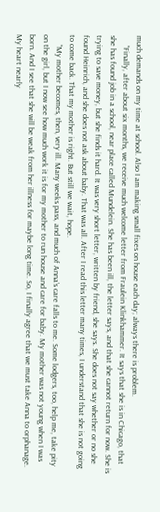much demands on my time at school. Also I am making small fixes on house each day; always there is problem.
     “Finally, after about six months, we receive much welcome letter from Fraulein Klinkhammer. It says that she is in Chicago, that she has found job in a school, near place called Mundelein. She has been ill, the letter says, and that she cannot return for now. She is trying to save money, but she finds it hard. It was very short letter, written by friend, she says. She does not say whether or no she found Heinrich, and she does not ask about baby. That was all. After I read this letter many times, I understand that she is not going to come back. That my mother is right. But still we wait, hope.
     “My mother becomes, then, very ill. Many weeks pass, and much of Anna’s care falls to me. Some lodgers, too, help me, take pity on the girl, but I now see how much work it is for my mother to run house and care for baby. My mother was not young when I was born. And I see that she will be weak from her illness for maybe long time. So, I finally agree that we must take Anna to orphanage. My heart nearly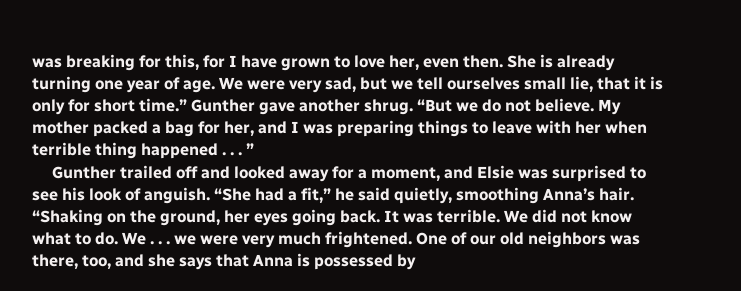was breaking for this, for I have grown to love her, even then. She is already turning one year of age. We were very sad, but we tell ourselves small lie, that it is only for short time.” Gunther gave another shrug. “But we do not believe. My mother packed a bag for her, and I was preparing things to leave with her when terrible thing happened . . . ”
     Gunther trailed off and looked away for a moment, and Elsie was surprised to see his look of anguish. “She had a fit,” he said quietly, smoothing Anna’s hair. “Shaking on the ground, her eyes going back. It was terrible. We did not know what to do. We . . . we were very much frightened. One of our old neighbors was there, too, and she says that Anna is possessed by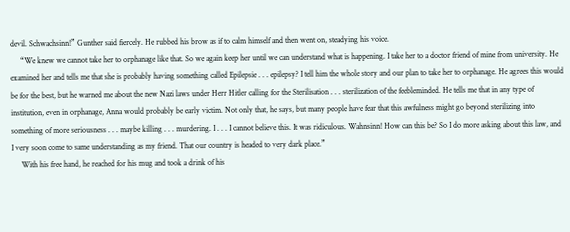devil. Schwachsinn!” Gunther said fiercely. He rubbed his brow as if to calm himself and then went on, steadying his voice.
     “We knew we cannot take her to orphanage like that. So we again keep her until we can understand what is happening. I take her to a doctor friend of mine from university. He examined her and tells me that she is probably having something called Epilepsie . . . epilepsy? I tell him the whole story and our plan to take her to orphanage. He agrees this would be for the best, but he warned me about the new Nazi laws under Herr Hitler calling for the Sterilisation . . . sterilization of the feebleminded. He tells me that in any type of institution, even in orphanage, Anna would probably be early victim. Not only that, he says, but many people have fear that this awfulness might go beyond sterilizing into something of more seriousness . . . maybe killing . . . murdering. I . . . I cannot believe this. It was ridiculous. Wahnsinn! How can this be? So I do more asking about this law, and I very soon come to same understanding as my friend. That our country is headed to very dark place.”
     With his free hand, he reached for his mug and took a drink of his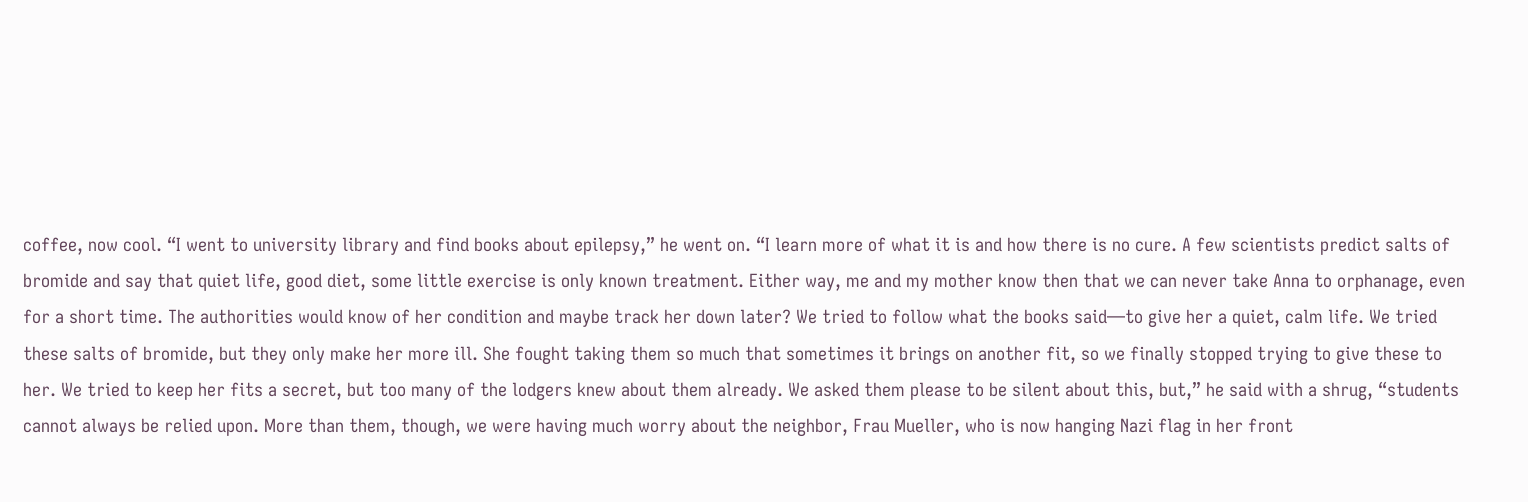coffee, now cool. “I went to university library and find books about epilepsy,” he went on. “I learn more of what it is and how there is no cure. A few scientists predict salts of bromide and say that quiet life, good diet, some little exercise is only known treatment. Either way, me and my mother know then that we can never take Anna to orphanage, even for a short time. The authorities would know of her condition and maybe track her down later? We tried to follow what the books said—to give her a quiet, calm life. We tried these salts of bromide, but they only make her more ill. She fought taking them so much that sometimes it brings on another fit, so we finally stopped trying to give these to her. We tried to keep her fits a secret, but too many of the lodgers knew about them already. We asked them please to be silent about this, but,” he said with a shrug, “students cannot always be relied upon. More than them, though, we were having much worry about the neighbor, Frau Mueller, who is now hanging Nazi flag in her front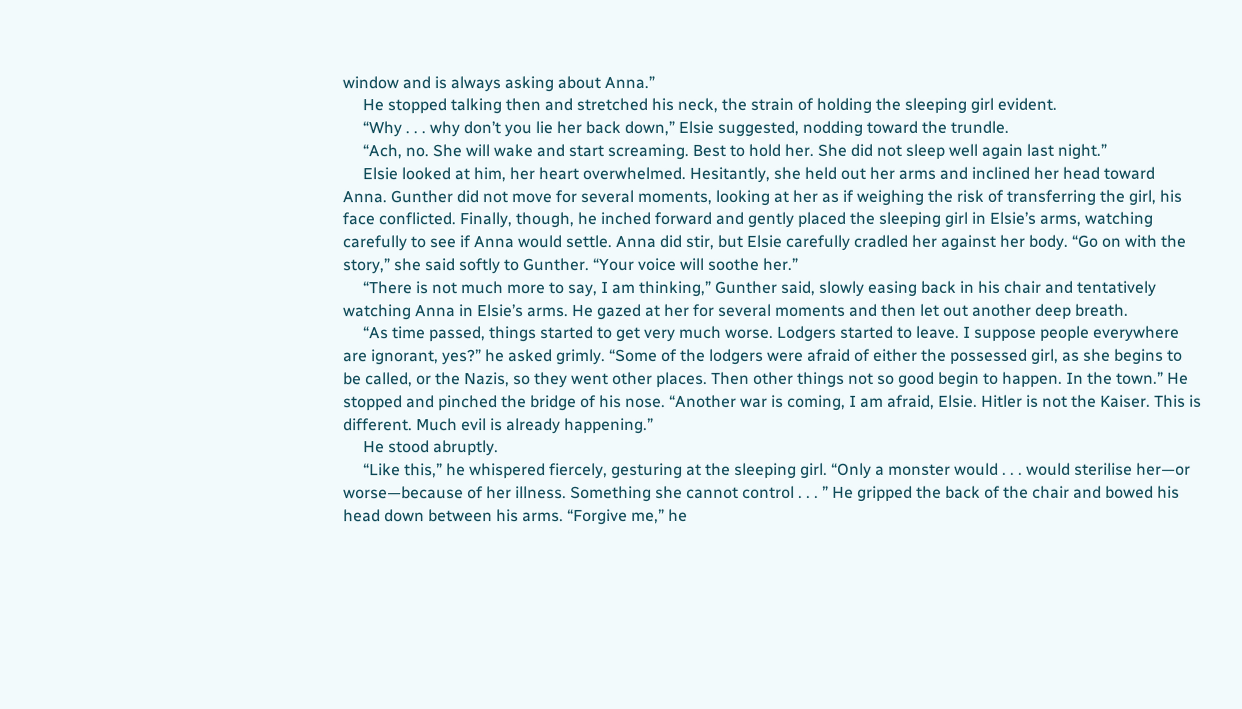window and is always asking about Anna.”
     He stopped talking then and stretched his neck, the strain of holding the sleeping girl evident.
     “Why . . . why don’t you lie her back down,” Elsie suggested, nodding toward the trundle.
     “Ach, no. She will wake and start screaming. Best to hold her. She did not sleep well again last night.”
     Elsie looked at him, her heart overwhelmed. Hesitantly, she held out her arms and inclined her head toward Anna. Gunther did not move for several moments, looking at her as if weighing the risk of transferring the girl, his face conflicted. Finally, though, he inched forward and gently placed the sleeping girl in Elsie’s arms, watching carefully to see if Anna would settle. Anna did stir, but Elsie carefully cradled her against her body. “Go on with the story,” she said softly to Gunther. “Your voice will soothe her.”
     “There is not much more to say, I am thinking,” Gunther said, slowly easing back in his chair and tentatively watching Anna in Elsie’s arms. He gazed at her for several moments and then let out another deep breath.
     “As time passed, things started to get very much worse. Lodgers started to leave. I suppose people everywhere are ignorant, yes?” he asked grimly. “Some of the lodgers were afraid of either the possessed girl, as she begins to be called, or the Nazis, so they went other places. Then other things not so good begin to happen. In the town.” He stopped and pinched the bridge of his nose. “Another war is coming, I am afraid, Elsie. Hitler is not the Kaiser. This is different. Much evil is already happening.”
     He stood abruptly.
     “Like this,” he whispered fiercely, gesturing at the sleeping girl. “Only a monster would . . . would sterilise her—or worse—because of her illness. Something she cannot control . . . ” He gripped the back of the chair and bowed his head down between his arms. “Forgive me,” he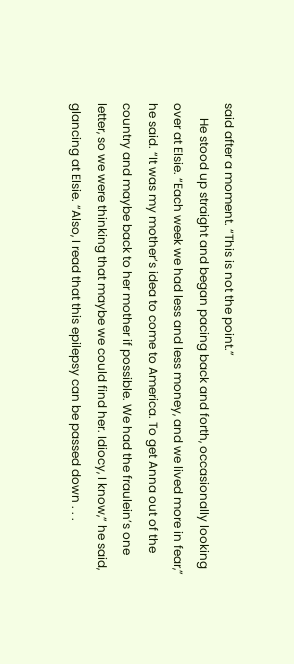said after a moment. “This is not the point.”
     He stood up straight and began pacing back and forth, occasionally looking over at Elsie. “Each week we had less and less money, and we lived more in fear,” he said. “It was my mother’s idea to come to America. To get Anna out of the country and maybe back to her mother if possible. We had the fraulein’s one letter, so we were thinking that maybe we could find her. Idiocy, I know,” he said, glancing at Elsie. “Also, I read that this epilepsy can be passed down . . .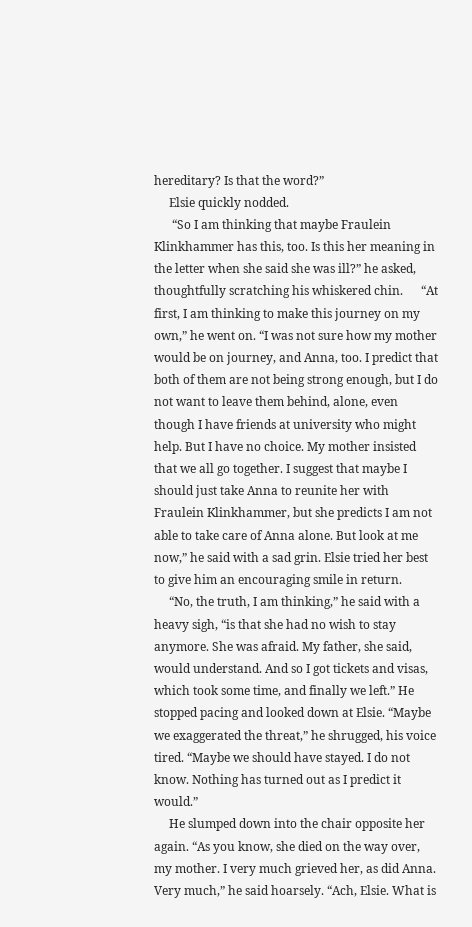hereditary? Is that the word?”
     Elsie quickly nodded.
      “So I am thinking that maybe Fraulein Klinkhammer has this, too. Is this her meaning in the letter when she said she was ill?” he asked, thoughtfully scratching his whiskered chin.      “At first, I am thinking to make this journey on my own,” he went on. “I was not sure how my mother would be on journey, and Anna, too. I predict that both of them are not being strong enough, but I do not want to leave them behind, alone, even though I have friends at university who might help. But I have no choice. My mother insisted that we all go together. I suggest that maybe I should just take Anna to reunite her with Fraulein Klinkhammer, but she predicts I am not able to take care of Anna alone. But look at me now,” he said with a sad grin. Elsie tried her best to give him an encouraging smile in return.
     “No, the truth, I am thinking,” he said with a heavy sigh, “is that she had no wish to stay anymore. She was afraid. My father, she said, would understand. And so I got tickets and visas, which took some time, and finally we left.” He stopped pacing and looked down at Elsie. “Maybe we exaggerated the threat,” he shrugged, his voice tired. “Maybe we should have stayed. I do not know. Nothing has turned out as I predict it would.”
     He slumped down into the chair opposite her again. “As you know, she died on the way over, my mother. I very much grieved her, as did Anna. Very much,” he said hoarsely. “Ach, Elsie. What is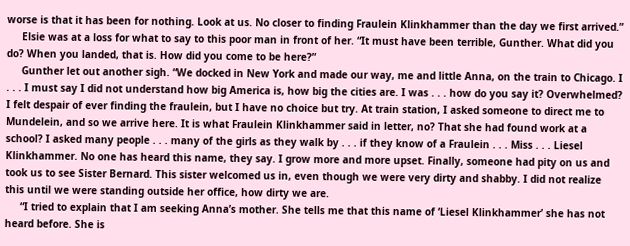worse is that it has been for nothing. Look at us. No closer to finding Fraulein Klinkhammer than the day we first arrived.”
     Elsie was at a loss for what to say to this poor man in front of her. “It must have been terrible, Gunther. What did you do? When you landed, that is. How did you come to be here?”
     Gunther let out another sigh. “We docked in New York and made our way, me and little Anna, on the train to Chicago. I . . . I must say I did not understand how big America is, how big the cities are. I was . . . how do you say it? Overwhelmed? I felt despair of ever finding the fraulein, but I have no choice but try. At train station, I asked someone to direct me to Mundelein, and so we arrive here. It is what Fraulein Klinkhammer said in letter, no? That she had found work at a school? I asked many people . . . many of the girls as they walk by . . . if they know of a Fraulein . . . Miss . . . Liesel Klinkhammer. No one has heard this name, they say. I grow more and more upset. Finally, someone had pity on us and took us to see Sister Bernard. This sister welcomed us in, even though we were very dirty and shabby. I did not realize this until we were standing outside her office, how dirty we are.
     “I tried to explain that I am seeking Anna’s mother. She tells me that this name of ‘Liesel Klinkhammer’ she has not heard before. She is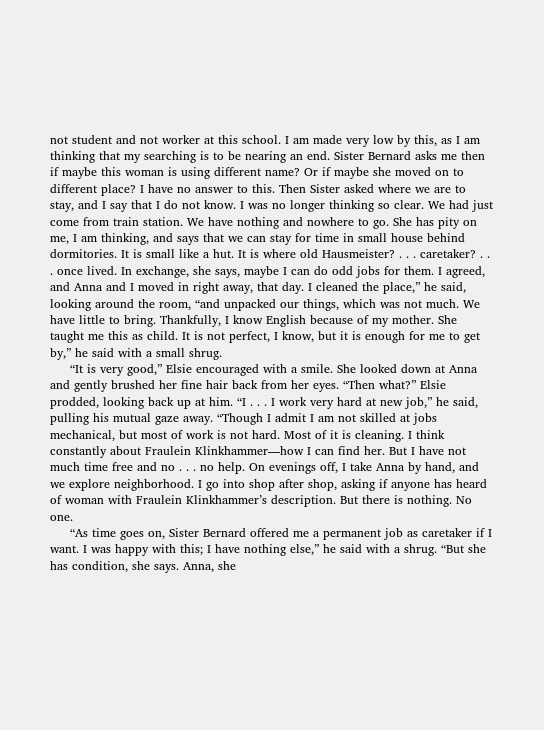not student and not worker at this school. I am made very low by this, as I am thinking that my searching is to be nearing an end. Sister Bernard asks me then if maybe this woman is using different name? Or if maybe she moved on to different place? I have no answer to this. Then Sister asked where we are to stay, and I say that I do not know. I was no longer thinking so clear. We had just come from train station. We have nothing and nowhere to go. She has pity on me, I am thinking, and says that we can stay for time in small house behind dormitories. It is small like a hut. It is where old Hausmeister? . . . caretaker? . . . once lived. In exchange, she says, maybe I can do odd jobs for them. I agreed, and Anna and I moved in right away, that day. I cleaned the place,” he said, looking around the room, “and unpacked our things, which was not much. We have little to bring. Thankfully, I know English because of my mother. She taught me this as child. It is not perfect, I know, but it is enough for me to get by,” he said with a small shrug.
     “It is very good,” Elsie encouraged with a smile. She looked down at Anna and gently brushed her fine hair back from her eyes. “Then what?” Elsie prodded, looking back up at him. “I . . . I work very hard at new job,” he said, pulling his mutual gaze away. “Though I admit I am not skilled at jobs mechanical, but most of work is not hard. Most of it is cleaning. I think constantly about Fraulein Klinkhammer—how I can find her. But I have not much time free and no . . . no help. On evenings off, I take Anna by hand, and we explore neighborhood. I go into shop after shop, asking if anyone has heard of woman with Fraulein Klinkhammer’s description. But there is nothing. No one.
     “As time goes on, Sister Bernard offered me a permanent job as caretaker if I want. I was happy with this; I have nothing else,” he said with a shrug. “But she has condition, she says. Anna, she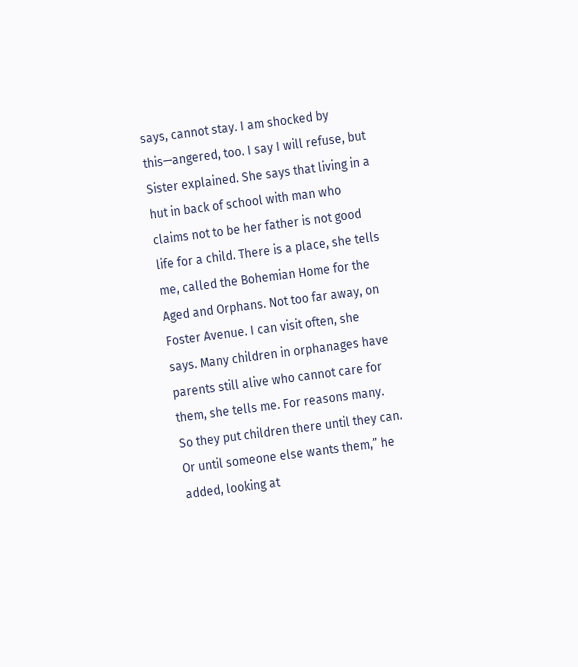says, cannot stay. I am shocked by this—angered, too. I say I will refuse, but Sister explained. She says that living in a hut in back of school with man who claims not to be her father is not good life for a child. There is a place, she tells me, called the Bohemian Home for the Aged and Orphans. Not too far away, on Foster Avenue. I can visit often, she says. Many children in orphanages have parents still alive who cannot care for them, she tells me. For reasons many. So they put children there until they can. Or until someone else wants them,” he added, looking at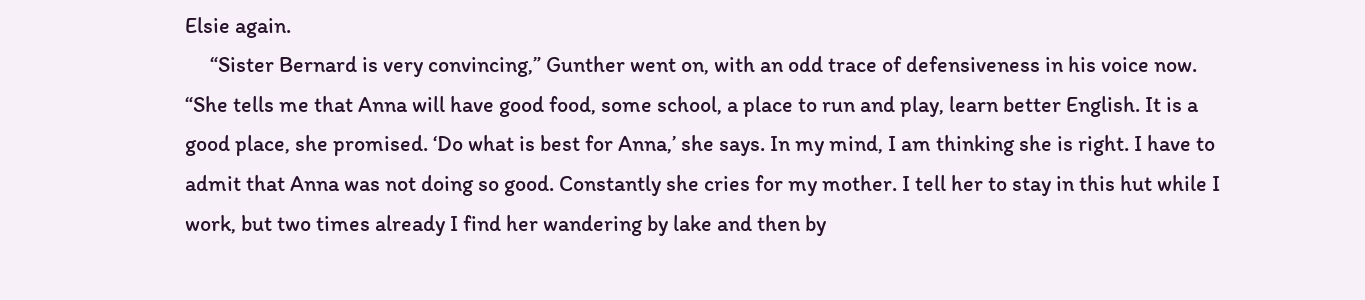Elsie again.
     “Sister Bernard is very convincing,” Gunther went on, with an odd trace of defensiveness in his voice now. “She tells me that Anna will have good food, some school, a place to run and play, learn better English. It is a good place, she promised. ‘Do what is best for Anna,’ she says. In my mind, I am thinking she is right. I have to admit that Anna was not doing so good. Constantly she cries for my mother. I tell her to stay in this hut while I work, but two times already I find her wandering by lake and then by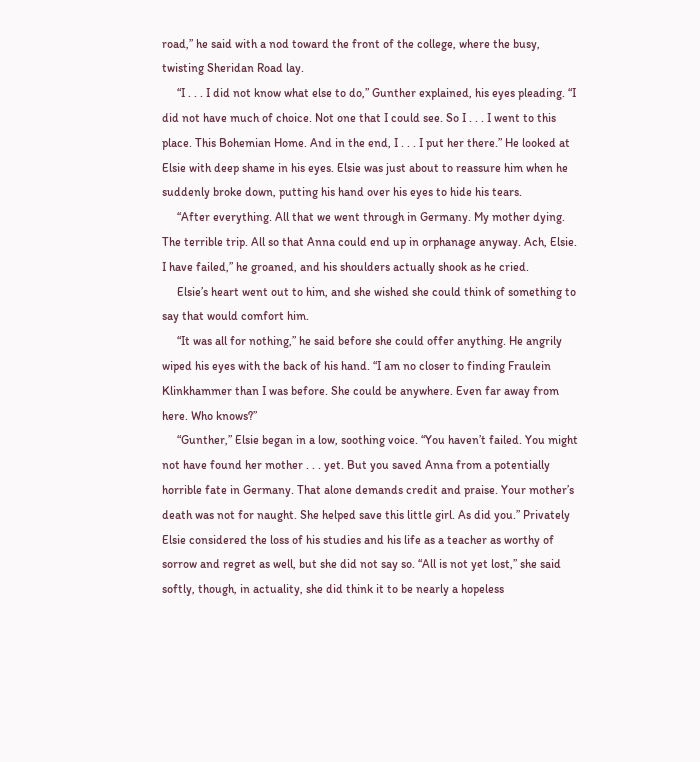road,” he said with a nod toward the front of the college, where the busy, twisting Sheridan Road lay.
     “I . . . I did not know what else to do,” Gunther explained, his eyes pleading. “I did not have much of choice. Not one that I could see. So I . . . I went to this place. This Bohemian Home. And in the end, I . . . I put her there.” He looked at Elsie with deep shame in his eyes. Elsie was just about to reassure him when he suddenly broke down, putting his hand over his eyes to hide his tears.
     “After everything. All that we went through in Germany. My mother dying. The terrible trip. All so that Anna could end up in orphanage anyway. Ach, Elsie. I have failed,” he groaned, and his shoulders actually shook as he cried.
     Elsie’s heart went out to him, and she wished she could think of something to say that would comfort him.
     “It was all for nothing,” he said before she could offer anything. He angrily wiped his eyes with the back of his hand. “I am no closer to finding Fraulein Klinkhammer than I was before. She could be anywhere. Even far away from here. Who knows?”
     “Gunther,” Elsie began in a low, soothing voice. “You haven’t failed. You might not have found her mother . . . yet. But you saved Anna from a potentially horrible fate in Germany. That alone demands credit and praise. Your mother’s death was not for naught. She helped save this little girl. As did you.” Privately Elsie considered the loss of his studies and his life as a teacher as worthy of sorrow and regret as well, but she did not say so. “All is not yet lost,” she said softly, though, in actuality, she did think it to be nearly a hopeless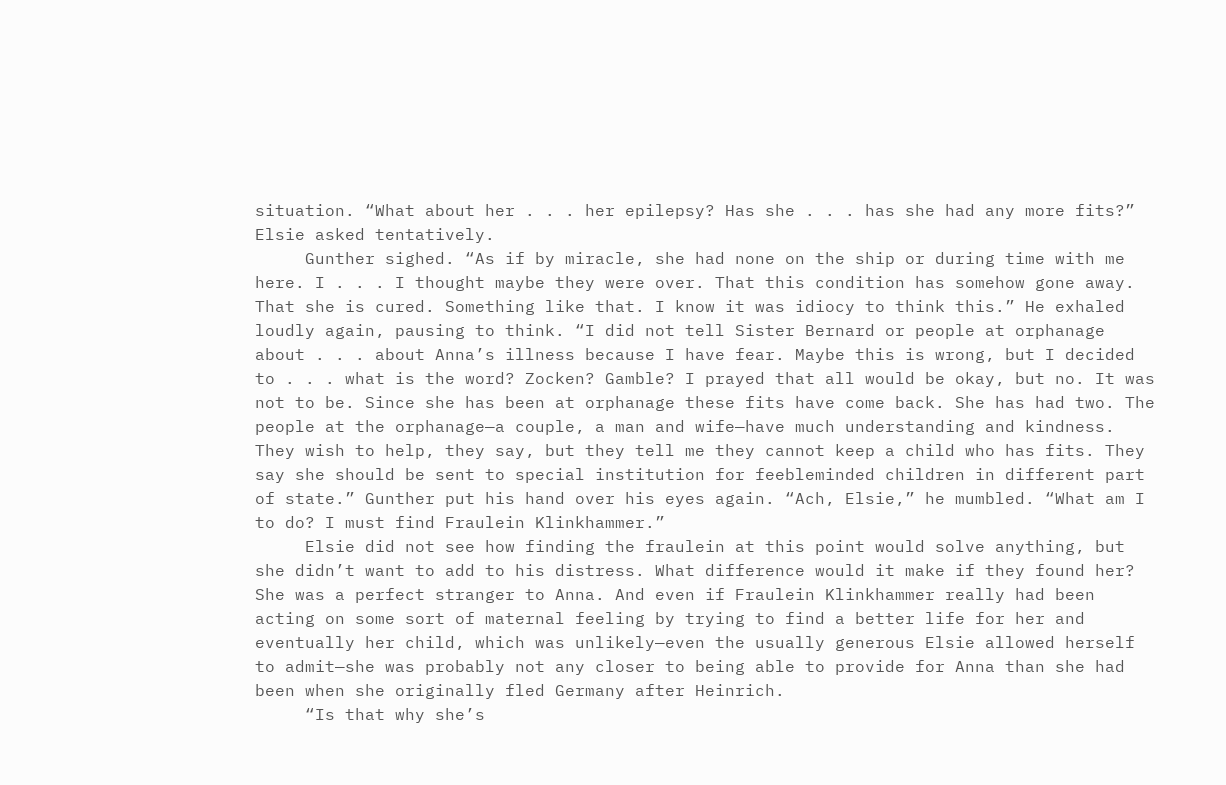situation. “What about her . . . her epilepsy? Has she . . . has she had any more fits?” Elsie asked tentatively.
     Gunther sighed. “As if by miracle, she had none on the ship or during time with me here. I . . . I thought maybe they were over. That this condition has somehow gone away. That she is cured. Something like that. I know it was idiocy to think this.” He exhaled loudly again, pausing to think. “I did not tell Sister Bernard or people at orphanage about . . . about Anna’s illness because I have fear. Maybe this is wrong, but I decided to . . . what is the word? Zocken? Gamble? I prayed that all would be okay, but no. It was not to be. Since she has been at orphanage these fits have come back. She has had two. The people at the orphanage—a couple, a man and wife—have much understanding and kindness. They wish to help, they say, but they tell me they cannot keep a child who has fits. They say she should be sent to special institution for feebleminded children in different part of state.” Gunther put his hand over his eyes again. “Ach, Elsie,” he mumbled. “What am I to do? I must find Fraulein Klinkhammer.”
     Elsie did not see how finding the fraulein at this point would solve anything, but she didn’t want to add to his distress. What difference would it make if they found her? She was a perfect stranger to Anna. And even if Fraulein Klinkhammer really had been acting on some sort of maternal feeling by trying to find a better life for her and eventually her child, which was unlikely—even the usually generous Elsie allowed herself to admit—she was probably not any closer to being able to provide for Anna than she had been when she originally fled Germany after Heinrich.
     “Is that why she’s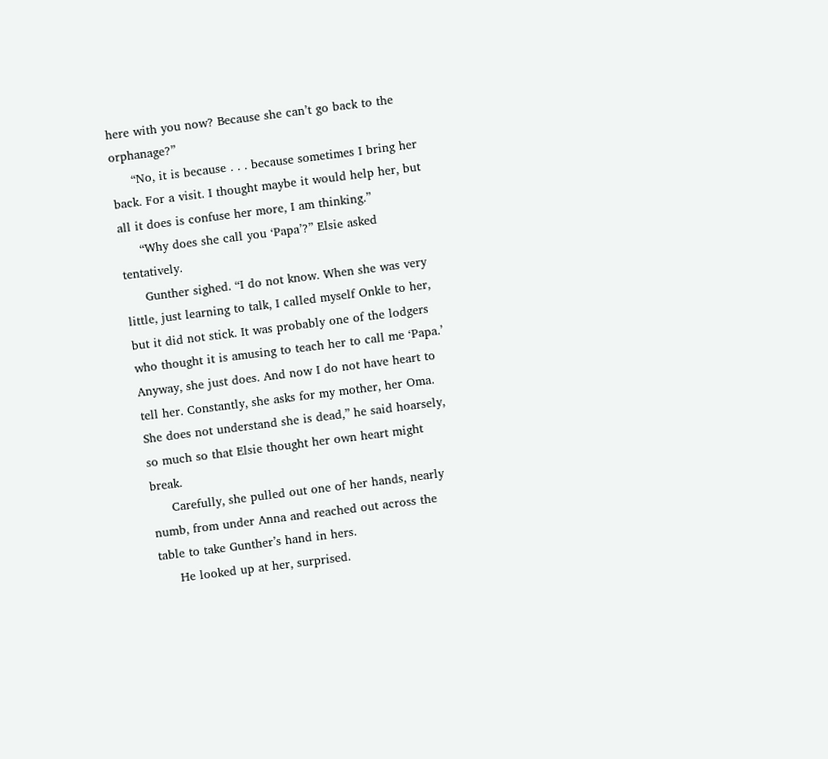here with you now? Because she can’t go back to the orphanage?”
     “No, it is because . . . because sometimes I bring her back. For a visit. I thought maybe it would help her, but all it does is confuse her more, I am thinking.”
     “Why does she call you ‘Papa’?” Elsie asked tentatively.
     Gunther sighed. “I do not know. When she was very little, just learning to talk, I called myself Onkle to her, but it did not stick. It was probably one of the lodgers who thought it is amusing to teach her to call me ‘Papa.’ Anyway, she just does. And now I do not have heart to tell her. Constantly, she asks for my mother, her Oma. She does not understand she is dead,” he said hoarsely, so much so that Elsie thought her own heart might break.
     Carefully, she pulled out one of her hands, nearly numb, from under Anna and reached out across the table to take Gunther’s hand in hers.
     He looked up at her, surprised.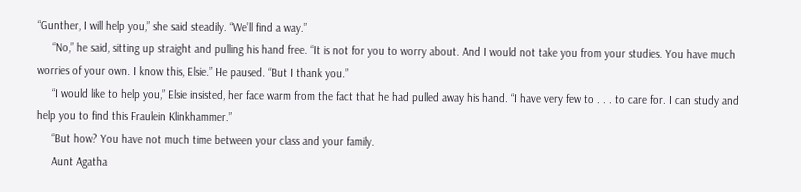“Gunther, I will help you,” she said steadily. “We’ll find a way.”
     “No,” he said, sitting up straight and pulling his hand free. “It is not for you to worry about. And I would not take you from your studies. You have much worries of your own. I know this, Elsie.” He paused. “But I thank you.”
     “I would like to help you,” Elsie insisted, her face warm from the fact that he had pulled away his hand. “I have very few to . . . to care for. I can study and help you to find this Fraulein Klinkhammer.”
     “But how? You have not much time between your class and your family.
     Aunt Agatha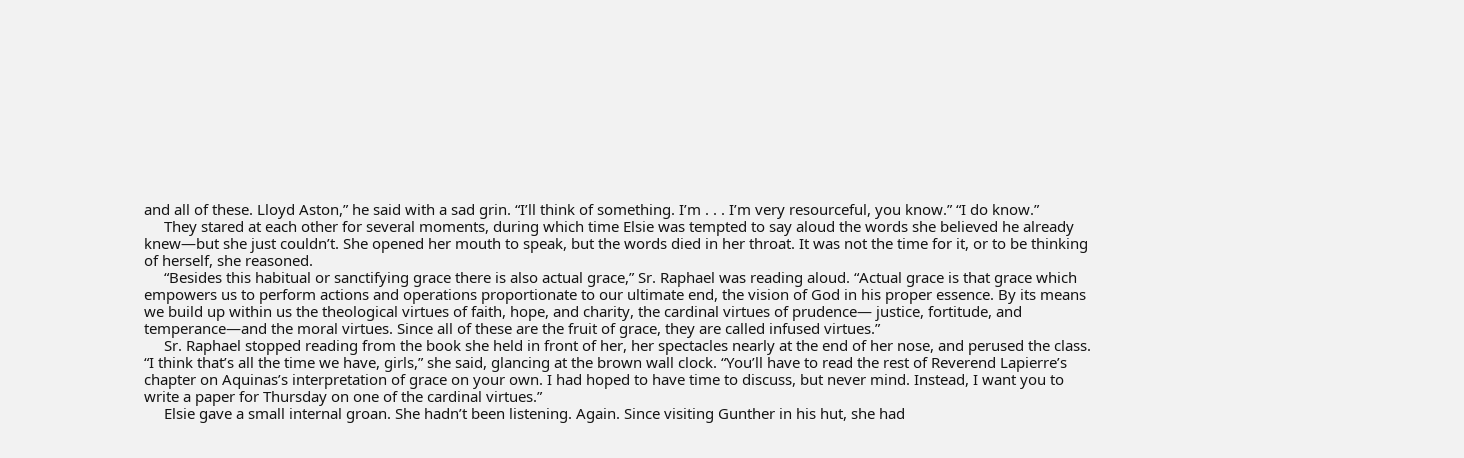and all of these. Lloyd Aston,” he said with a sad grin. “I’ll think of something. I’m . . . I’m very resourceful, you know.” “I do know.”
     They stared at each other for several moments, during which time Elsie was tempted to say aloud the words she believed he already knew—but she just couldn’t. She opened her mouth to speak, but the words died in her throat. It was not the time for it, or to be thinking of herself, she reasoned.
     “Besides this habitual or sanctifying grace there is also actual grace,” Sr. Raphael was reading aloud. “Actual grace is that grace which empowers us to perform actions and operations proportionate to our ultimate end, the vision of God in his proper essence. By its means we build up within us the theological virtues of faith, hope, and charity, the cardinal virtues of prudence— justice, fortitude, and temperance—and the moral virtues. Since all of these are the fruit of grace, they are called infused virtues.”
     Sr. Raphael stopped reading from the book she held in front of her, her spectacles nearly at the end of her nose, and perused the class. “I think that’s all the time we have, girls,” she said, glancing at the brown wall clock. “You’ll have to read the rest of Reverend Lapierre’s chapter on Aquinas’s interpretation of grace on your own. I had hoped to have time to discuss, but never mind. Instead, I want you to write a paper for Thursday on one of the cardinal virtues.”
     Elsie gave a small internal groan. She hadn’t been listening. Again. Since visiting Gunther in his hut, she had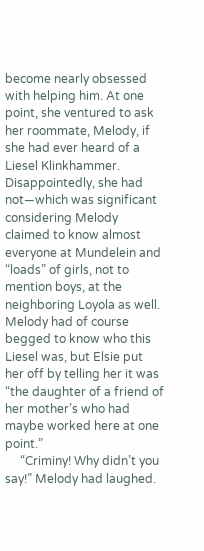become nearly obsessed with helping him. At one point, she ventured to ask her roommate, Melody, if she had ever heard of a Liesel Klinkhammer. Disappointedly, she had not—which was significant considering Melody claimed to know almost everyone at Mundelein and “loads” of girls, not to mention boys, at the neighboring Loyola as well. Melody had of course begged to know who this Liesel was, but Elsie put her off by telling her it was “the daughter of a friend of her mother’s who had maybe worked here at one point.”
     “Criminy! Why didn’t you say!” Melody had laughed.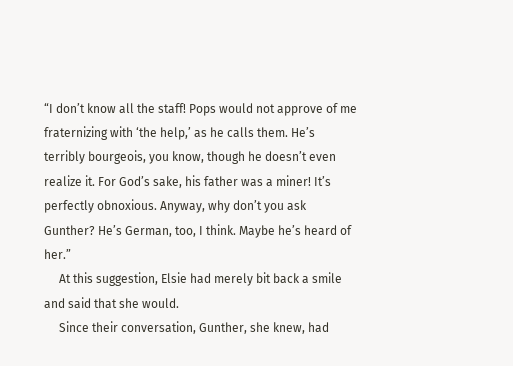“I don’t know all the staff! Pops would not approve of me fraternizing with ‘the help,’ as he calls them. He’s terribly bourgeois, you know, though he doesn’t even realize it. For God’s sake, his father was a miner! It’s perfectly obnoxious. Anyway, why don’t you ask Gunther? He’s German, too, I think. Maybe he’s heard of her.”
     At this suggestion, Elsie had merely bit back a smile and said that she would.
     Since their conversation, Gunther, she knew, had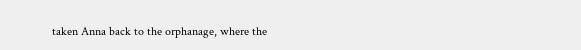taken Anna back to the orphanage, where the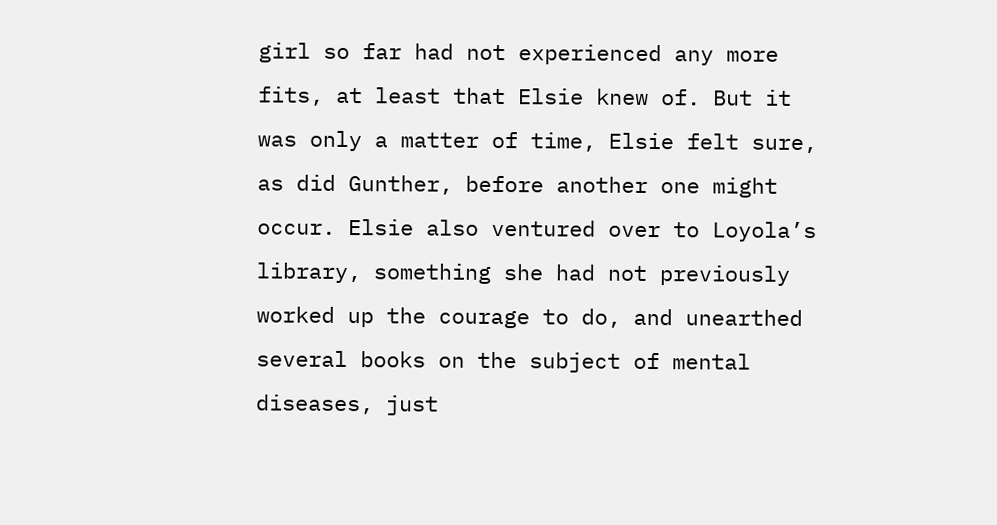girl so far had not experienced any more fits, at least that Elsie knew of. But it was only a matter of time, Elsie felt sure, as did Gunther, before another one might occur. Elsie also ventured over to Loyola’s library, something she had not previously worked up the courage to do, and unearthed several books on the subject of mental diseases, just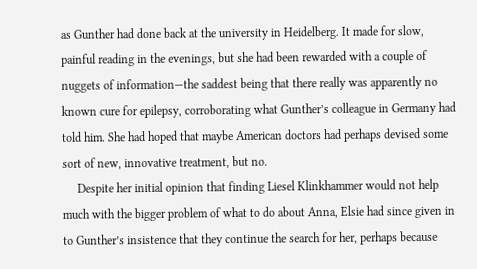as Gunther had done back at the university in Heidelberg. It made for slow, painful reading in the evenings, but she had been rewarded with a couple of nuggets of information—the saddest being that there really was apparently no known cure for epilepsy, corroborating what Gunther’s colleague in Germany had told him. She had hoped that maybe American doctors had perhaps devised some sort of new, innovative treatment, but no.
     Despite her initial opinion that finding Liesel Klinkhammer would not help much with the bigger problem of what to do about Anna, Elsie had since given in to Gunther’s insistence that they continue the search for her, perhaps because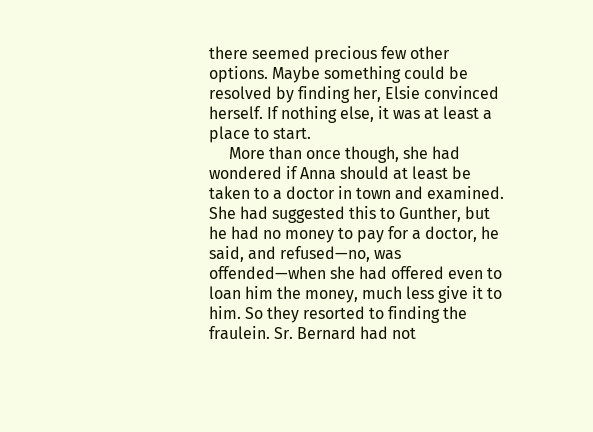there seemed precious few other options. Maybe something could be resolved by finding her, Elsie convinced herself. If nothing else, it was at least a place to start.
     More than once though, she had wondered if Anna should at least be taken to a doctor in town and examined. She had suggested this to Gunther, but he had no money to pay for a doctor, he said, and refused—no, was offended—when she had offered even to loan him the money, much less give it to him. So they resorted to finding the fraulein. Sr. Bernard had not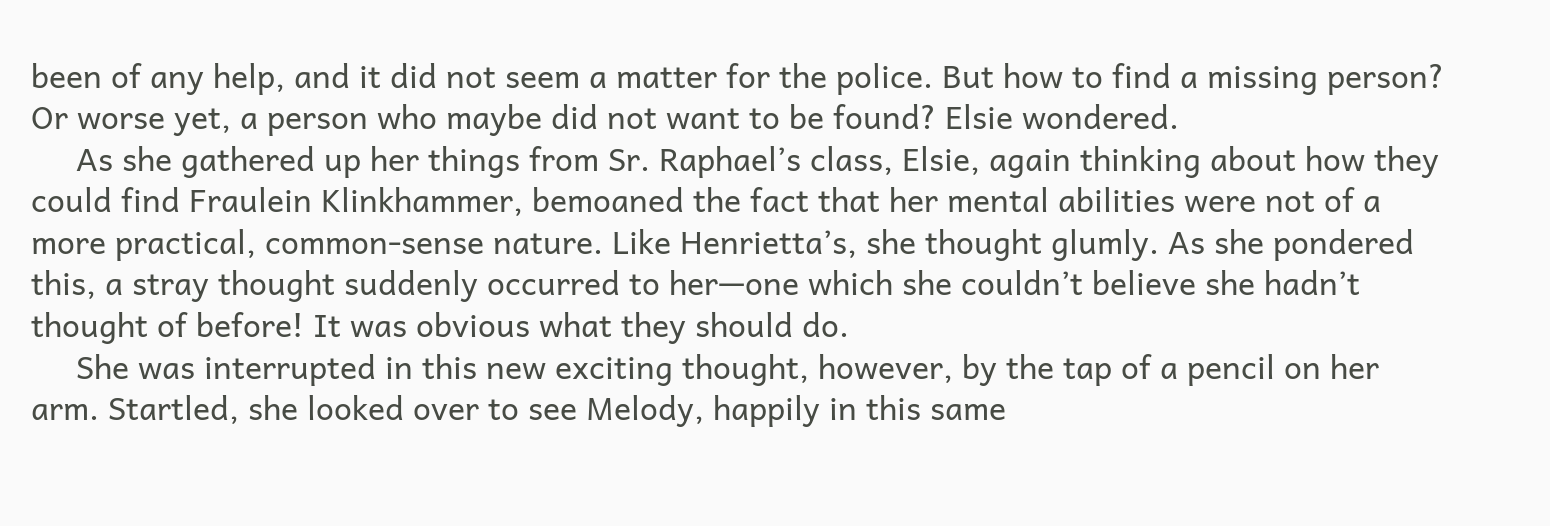been of any help, and it did not seem a matter for the police. But how to find a missing person? Or worse yet, a person who maybe did not want to be found? Elsie wondered.
     As she gathered up her things from Sr. Raphael’s class, Elsie, again thinking about how they could find Fraulein Klinkhammer, bemoaned the fact that her mental abilities were not of a more practical, common-sense nature. Like Henrietta’s, she thought glumly. As she pondered this, a stray thought suddenly occurred to her—one which she couldn’t believe she hadn’t thought of before! It was obvious what they should do.
     She was interrupted in this new exciting thought, however, by the tap of a pencil on her arm. Startled, she looked over to see Melody, happily in this same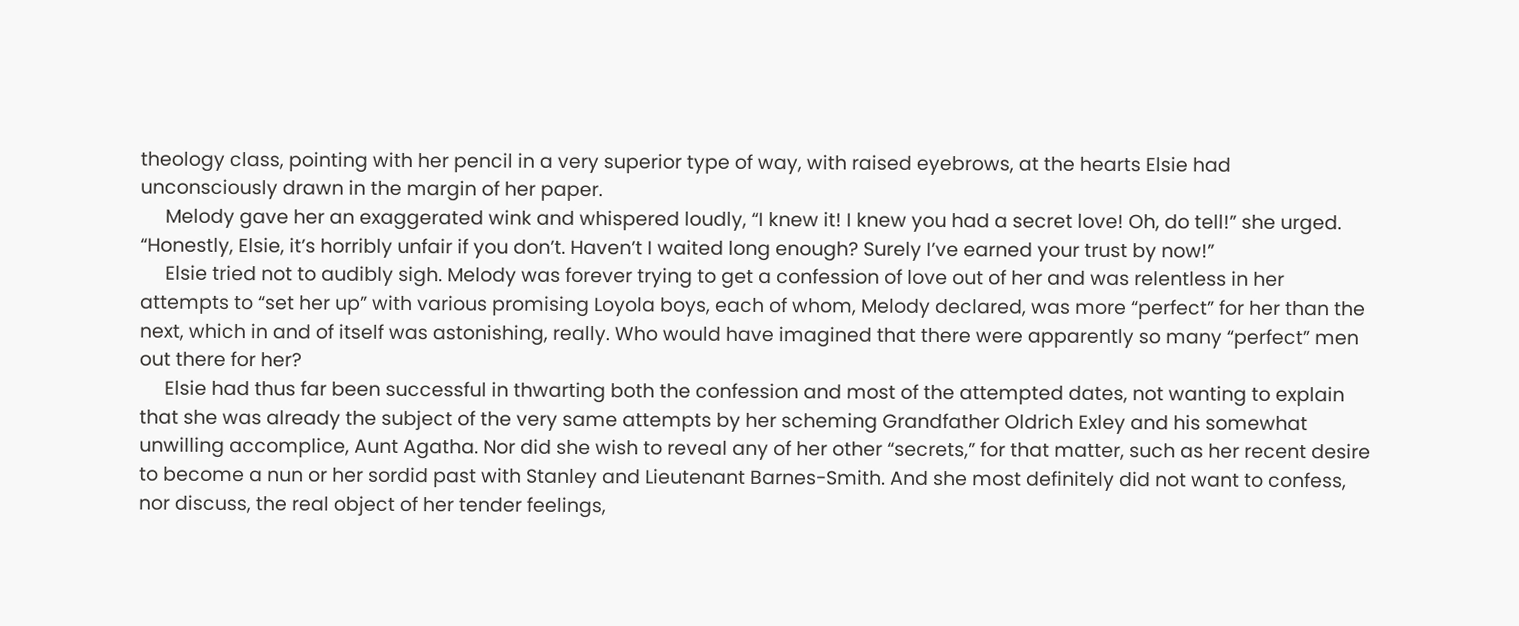theology class, pointing with her pencil in a very superior type of way, with raised eyebrows, at the hearts Elsie had unconsciously drawn in the margin of her paper.
     Melody gave her an exaggerated wink and whispered loudly, “I knew it! I knew you had a secret love! Oh, do tell!” she urged. “Honestly, Elsie, it’s horribly unfair if you don’t. Haven’t I waited long enough? Surely I’ve earned your trust by now!”
     Elsie tried not to audibly sigh. Melody was forever trying to get a confession of love out of her and was relentless in her attempts to “set her up” with various promising Loyola boys, each of whom, Melody declared, was more “perfect” for her than the next, which in and of itself was astonishing, really. Who would have imagined that there were apparently so many “perfect” men out there for her?
     Elsie had thus far been successful in thwarting both the confession and most of the attempted dates, not wanting to explain that she was already the subject of the very same attempts by her scheming Grandfather Oldrich Exley and his somewhat unwilling accomplice, Aunt Agatha. Nor did she wish to reveal any of her other “secrets,” for that matter, such as her recent desire to become a nun or her sordid past with Stanley and Lieutenant Barnes-Smith. And she most definitely did not want to confess, nor discuss, the real object of her tender feelings,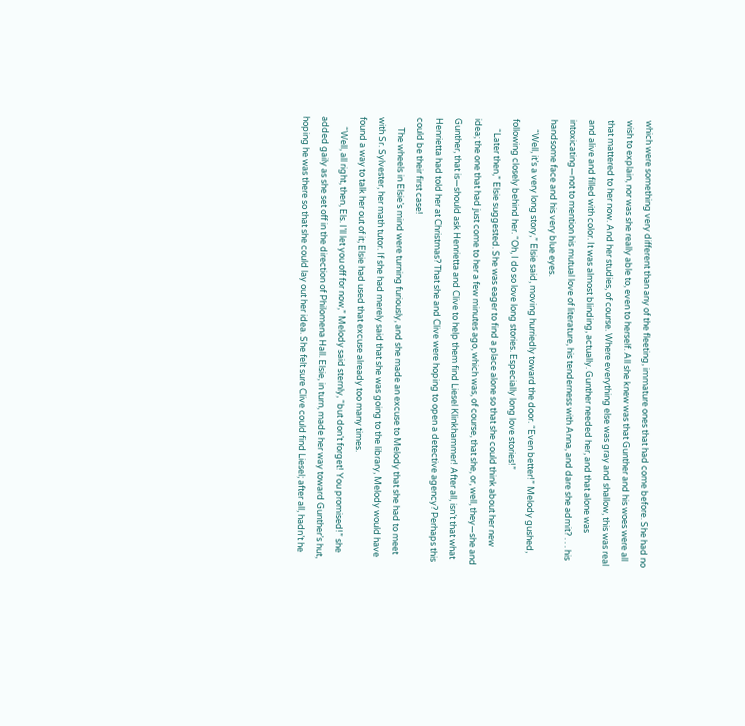which were something very different than any of the fleeting, immature ones that had come before. She had no wish to explain, nor was she really able to, even to herself. All she knew was that Gunther and his woes were all that mattered to her now. And her studies, of course. Where everything else was gray and shallow, this was real and alive and filled with color. It was almost blinding, actually. Gunther needed her, and that alone was intoxicating—not to mention his mutual love of literature, his tenderness with Anna, and dare she admit? . . . his handsome face and his very blue eyes.
     “Well, it’s a very long story,” Elsie said, moving hurriedly toward the door. “Even better!” Melody gushed, following closely behind her. “Oh, I do so love long stories. Especially long love stories!”
     “Later then,” Elsie suggested. She was eager to find a place alone so that she could think about her new idea; the one that had just come to her a few minutes ago, which was, of course, that she, or, well, they—she and Gunther, that is—should ask Henrietta and Clive to help them find Liesel Klinkhammer! After all, isn’t that what Henrietta had told her at Christmas? That she and Clive were hoping to open a detective agency? Perhaps this could be their first case!
     The wheels in Elsie’s mind were turning furiously, and she made an excuse to Melody that she had to meet with Sr. Sylvester, her math tutor. If she had merely said that she was going to the library, Melody would have found a way to talk her out of it; Elsie had used that excuse already too many times.
     “Well, all right, then, Els. I’ll let you off for now,” Melody said sternly, “but don’t forget! You promised!” she added gaily as she set off in the direction of Philomena Hall. Elsie, in turn, made her way toward Gunther’s hut, hoping he was there so that she could lay out her idea. She felt sure Clive could find Liesel; after all, hadn’t he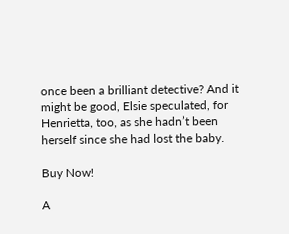once been a brilliant detective? And it might be good, Elsie speculated, for Henrietta, too, as she hadn’t been herself since she had lost the baby.

Buy Now!

A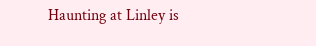Haunting at Linley is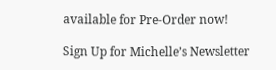available for Pre-Order now!

Sign Up for Michelle’s Newsletter